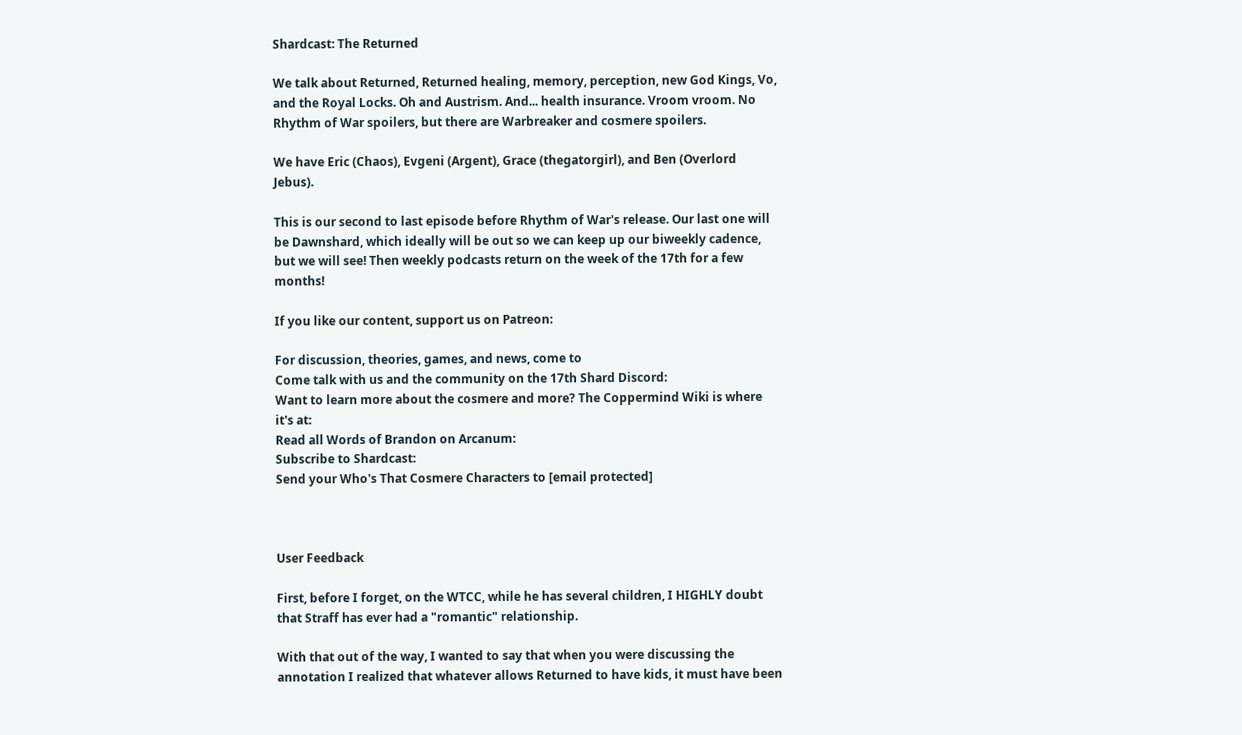Shardcast: The Returned

We talk about Returned, Returned healing, memory, perception, new God Kings, Vo, and the Royal Locks. Oh and Austrism. And... health insurance. Vroom vroom. No Rhythm of War spoilers, but there are Warbreaker and cosmere spoilers.

We have Eric (Chaos), Evgeni (Argent), Grace (thegatorgirl), and Ben (Overlord Jebus).

This is our second to last episode before Rhythm of War's release. Our last one will be Dawnshard, which ideally will be out so we can keep up our biweekly cadence, but we will see! Then weekly podcasts return on the week of the 17th for a few months!

If you like our content, support us on Patreon:

For discussion, theories, games, and news, come to
Come talk with us and the community on the 17th Shard Discord:
Want to learn more about the cosmere and more? The Coppermind Wiki is where it's at:
Read all Words of Brandon on Arcanum:
Subscribe to Shardcast:
Send your Who's That Cosmere Characters to [email protected]



User Feedback

First, before I forget, on the WTCC, while he has several children, I HIGHLY doubt that Straff has ever had a "romantic" relationship.

With that out of the way, I wanted to say that when you were discussing the annotation I realized that whatever allows Returned to have kids, it must have been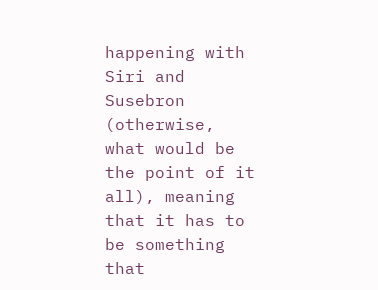happening with Siri and Susebron (otherwise, what would be the point of it all), meaning that it has to be something that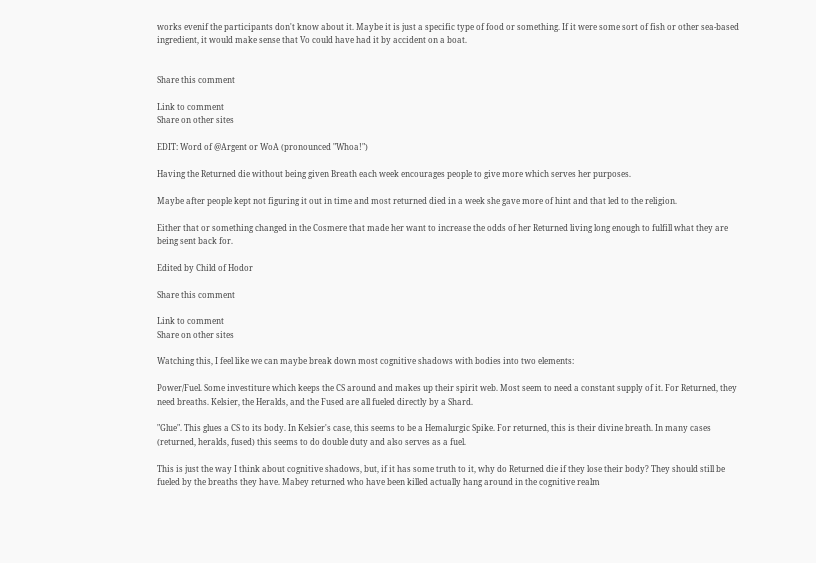works evenif the participants don't know about it. Maybe it is just a specific type of food or something. If it were some sort of fish or other sea-based ingredient, it would make sense that Vo could have had it by accident on a boat.


Share this comment

Link to comment
Share on other sites

EDIT: Word of @Argent or WoA (pronounced "Whoa!")

Having the Returned die without being given Breath each week encourages people to give more which serves her purposes.

Maybe after people kept not figuring it out in time and most returned died in a week she gave more of hint and that led to the religion.

Either that or something changed in the Cosmere that made her want to increase the odds of her Returned living long enough to fulfill what they are being sent back for.

Edited by Child of Hodor

Share this comment

Link to comment
Share on other sites

Watching this, I feel like we can maybe break down most cognitive shadows with bodies into two elements:

Power/Fuel. Some investiture which keeps the CS around and makes up their spirit web. Most seem to need a constant supply of it. For Returned, they need breaths. Kelsier, the Heralds, and the Fused are all fueled directly by a Shard.

"Glue". This glues a CS to its body. In Kelsier's case, this seems to be a Hemalurgic Spike. For returned, this is their divine breath. In many cases (returned, heralds, fused) this seems to do double duty and also serves as a fuel.

This is just the way I think about cognitive shadows, but, if it has some truth to it, why do Returned die if they lose their body? They should still be fueled by the breaths they have. Mabey returned who have been killed actually hang around in the cognitive realm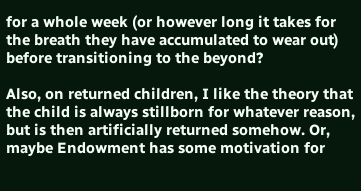for a whole week (or however long it takes for the breath they have accumulated to wear out) before transitioning to the beyond?

Also, on returned children, I like the theory that the child is always stillborn for whatever reason, but is then artificially returned somehow. Or, maybe Endowment has some motivation for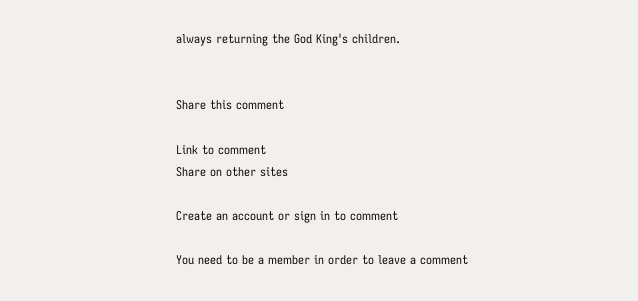always returning the God King's children.


Share this comment

Link to comment
Share on other sites

Create an account or sign in to comment

You need to be a member in order to leave a comment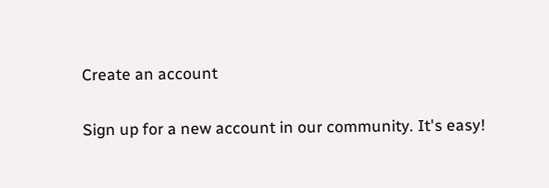Create an account

Sign up for a new account in our community. It's easy!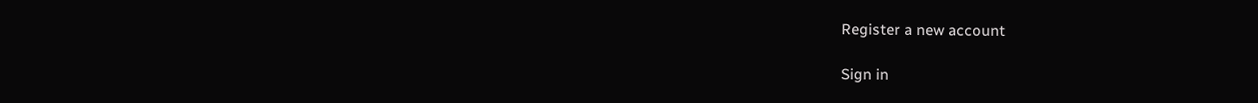Register a new account

Sign in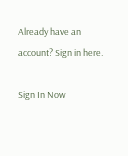Already have an account? Sign in here.

Sign In Now